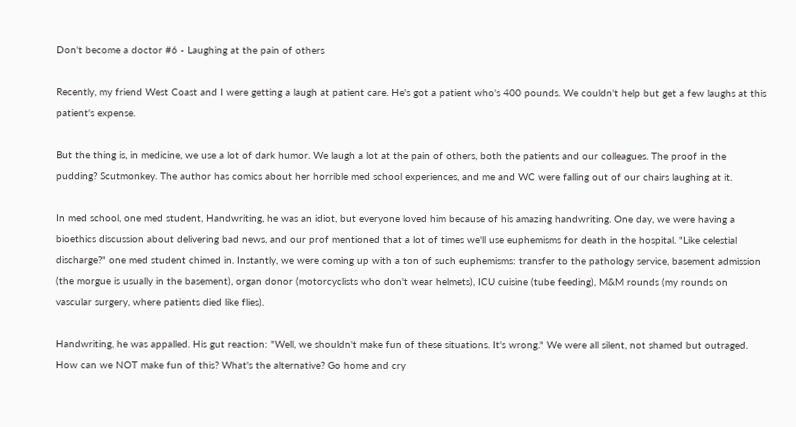Don't become a doctor #6 - Laughing at the pain of others

Recently, my friend West Coast and I were getting a laugh at patient care. He's got a patient who's 400 pounds. We couldn't help but get a few laughs at this patient's expense.

But the thing is, in medicine, we use a lot of dark humor. We laugh a lot at the pain of others, both the patients and our colleagues. The proof in the pudding? Scutmonkey. The author has comics about her horrible med school experiences, and me and WC were falling out of our chairs laughing at it.

In med school, one med student, Handwriting, he was an idiot, but everyone loved him because of his amazing handwriting. One day, we were having a bioethics discussion about delivering bad news, and our prof mentioned that a lot of times we'll use euphemisms for death in the hospital. "Like celestial discharge?" one med student chimed in. Instantly, we were coming up with a ton of such euphemisms: transfer to the pathology service, basement admission (the morgue is usually in the basement), organ donor (motorcyclists who don't wear helmets), ICU cuisine (tube feeding), M&M rounds (my rounds on vascular surgery, where patients died like flies).

Handwriting, he was appalled. His gut reaction: "Well, we shouldn't make fun of these situations. It's wrong." We were all silent, not shamed but outraged. How can we NOT make fun of this? What's the alternative? Go home and cry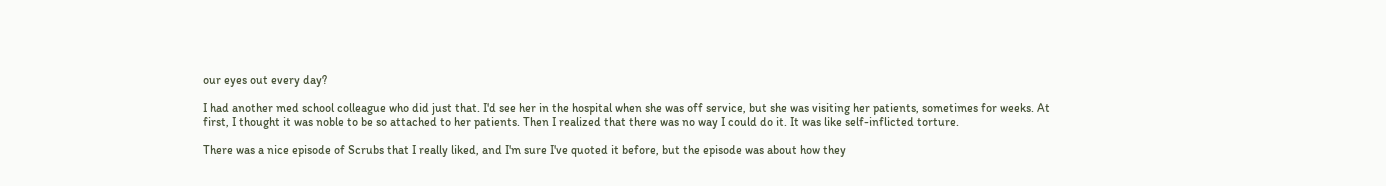our eyes out every day?

I had another med school colleague who did just that. I'd see her in the hospital when she was off service, but she was visiting her patients, sometimes for weeks. At first, I thought it was noble to be so attached to her patients. Then I realized that there was no way I could do it. It was like self-inflicted torture.

There was a nice episode of Scrubs that I really liked, and I'm sure I've quoted it before, but the episode was about how they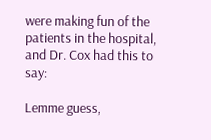were making fun of the patients in the hospital, and Dr. Cox had this to say:

Lemme guess,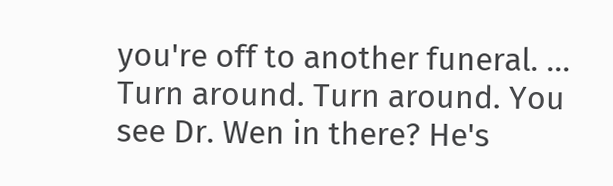you're off to another funeral. ... Turn around. Turn around. You see Dr. Wen in there? He's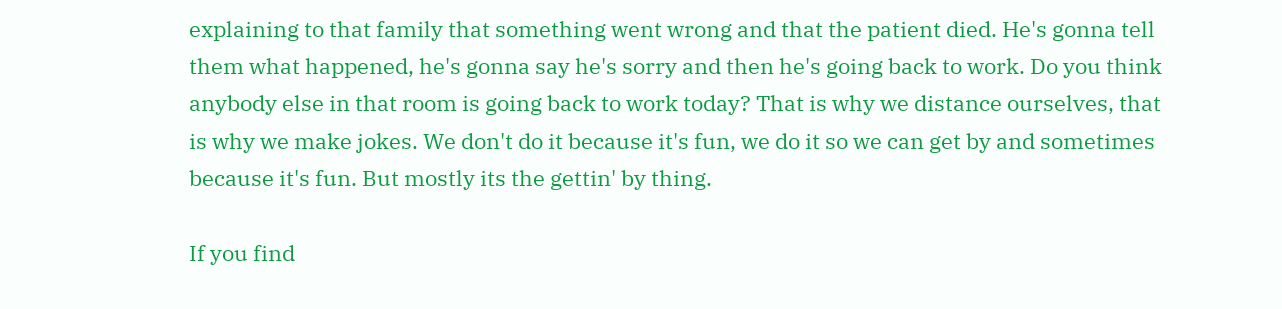explaining to that family that something went wrong and that the patient died. He's gonna tell them what happened, he's gonna say he's sorry and then he's going back to work. Do you think anybody else in that room is going back to work today? That is why we distance ourselves, that is why we make jokes. We don't do it because it's fun, we do it so we can get by and sometimes because it's fun. But mostly its the gettin' by thing.

If you find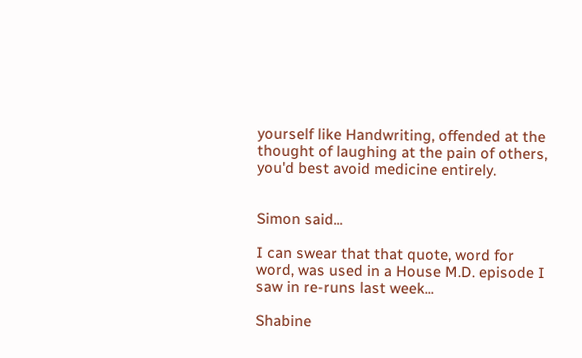yourself like Handwriting, offended at the thought of laughing at the pain of others, you'd best avoid medicine entirely.


Simon said...

I can swear that that quote, word for word, was used in a House M.D. episode I saw in re-runs last week...

Shabine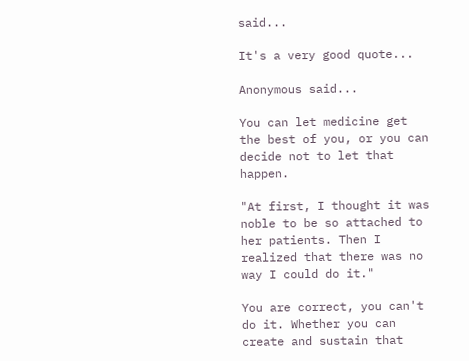said...

It's a very good quote...

Anonymous said...

You can let medicine get the best of you, or you can decide not to let that happen.

"At first, I thought it was noble to be so attached to her patients. Then I realized that there was no way I could do it."

You are correct, you can't do it. Whether you can create and sustain that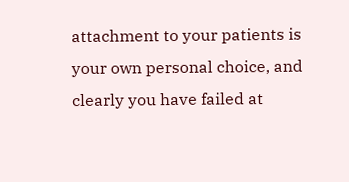attachment to your patients is your own personal choice, and clearly you have failed at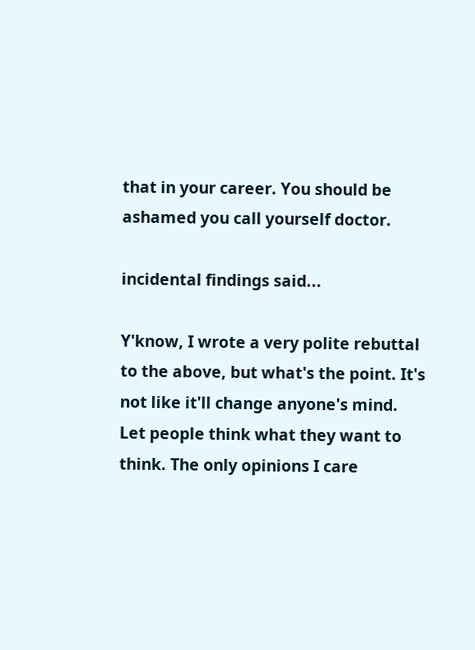that in your career. You should be ashamed you call yourself doctor.

incidental findings said...

Y'know, I wrote a very polite rebuttal to the above, but what's the point. It's not like it'll change anyone's mind. Let people think what they want to think. The only opinions I care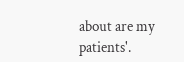about are my patients'.